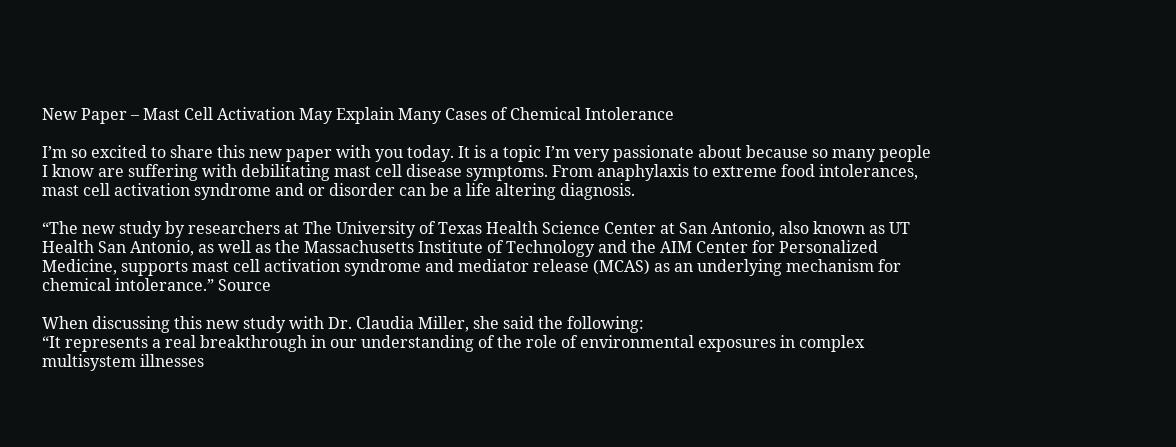New Paper – Mast Cell Activation May Explain Many Cases of Chemical Intolerance

I’m so excited to share this new paper with you today. It is a topic I’m very passionate about because so many people I know are suffering with debilitating mast cell disease symptoms. From anaphylaxis to extreme food intolerances, mast cell activation syndrome and or disorder can be a life altering diagnosis.

“The new study by researchers at The University of Texas Health Science Center at San Antonio, also known as UT Health San Antonio, as well as the Massachusetts Institute of Technology and the AIM Center for Personalized Medicine, supports mast cell activation syndrome and mediator release (MCAS) as an underlying mechanism for chemical intolerance.” Source

When discussing this new study with Dr. Claudia Miller, she said the following:
“It represents a real breakthrough in our understanding of the role of environmental exposures in complex multisystem illnesses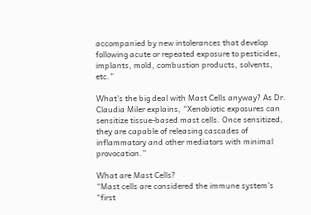accompanied by new intolerances that develop following acute or repeated exposure to pesticides, implants, mold, combustion products, solvents, etc.”

What’s the big deal with Mast Cells anyway? As Dr. Claudia Miler explains, “Xenobiotic exposures can sensitize tissue-based mast cells. Once sensitized, they are capable of releasing cascades of inflammatory and other mediators with minimal provocation.”

What are Mast Cells?
“Mast cells are considered the immune system’s “first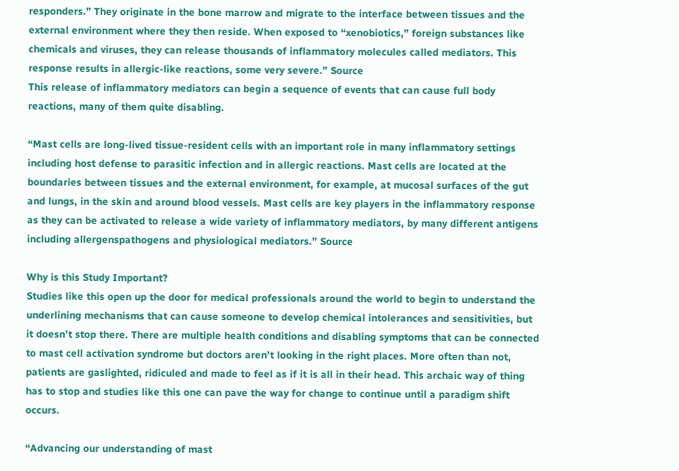responders.” They originate in the bone marrow and migrate to the interface between tissues and the external environment where they then reside. When exposed to “xenobiotics,” foreign substances like chemicals and viruses, they can release thousands of inflammatory molecules called mediators. This response results in allergic-like reactions, some very severe.” Source
This release of inflammatory mediators can begin a sequence of events that can cause full body reactions, many of them quite disabling.

“Mast cells are long-lived tissue-resident cells with an important role in many inflammatory settings including host defense to parasitic infection and in allergic reactions. Mast cells are located at the boundaries between tissues and the external environment, for example, at mucosal surfaces of the gut and lungs, in the skin and around blood vessels. Mast cells are key players in the inflammatory response as they can be activated to release a wide variety of inflammatory mediators, by many different antigens including allergenspathogens and physiological mediators.” Source

Why is this Study Important?
Studies like this open up the door for medical professionals around the world to begin to understand the underlining mechanisms that can cause someone to develop chemical intolerances and sensitivities, but it doesn’t stop there. There are multiple health conditions and disabling symptoms that can be connected to mast cell activation syndrome but doctors aren’t looking in the right places. More often than not, patients are gaslighted, ridiculed and made to feel as if it is all in their head. This archaic way of thing has to stop and studies like this one can pave the way for change to continue until a paradigm shift occurs.

“Advancing our understanding of mast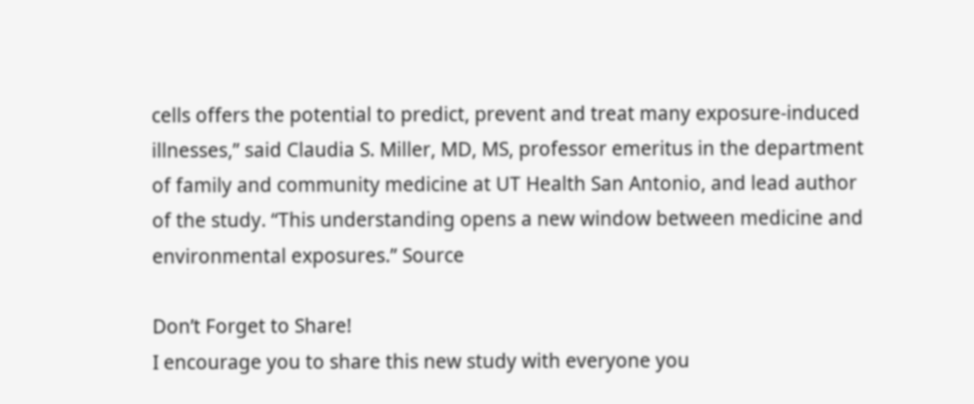cells offers the potential to predict, prevent and treat many exposure-induced illnesses,” said Claudia S. Miller, MD, MS, professor emeritus in the department of family and community medicine at UT Health San Antonio, and lead author of the study. “This understanding opens a new window between medicine and environmental exposures.” Source

Don’t Forget to Share!
I encourage you to share this new study with everyone you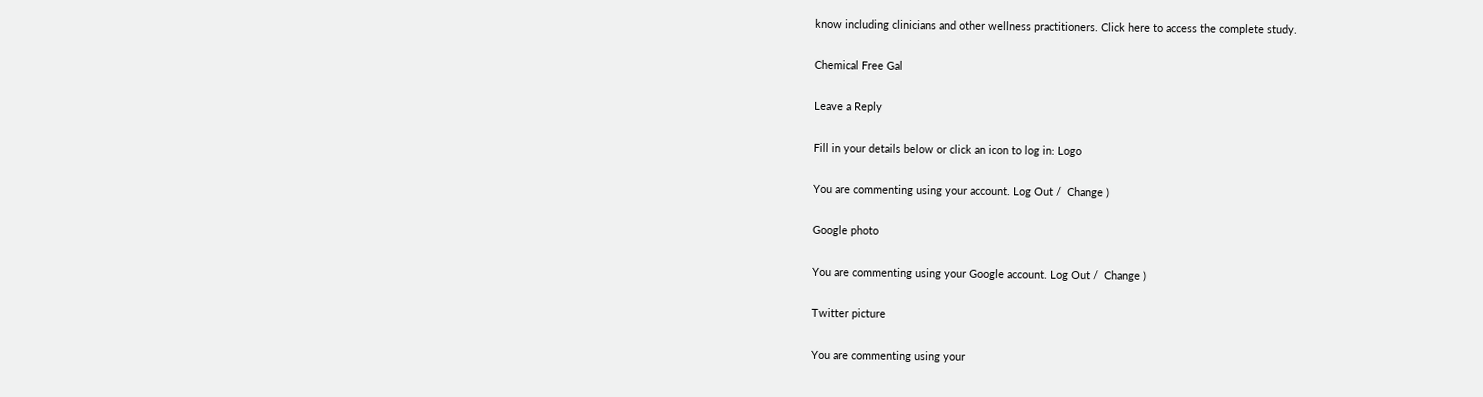know including clinicians and other wellness practitioners. Click here to access the complete study.

Chemical Free Gal

Leave a Reply

Fill in your details below or click an icon to log in: Logo

You are commenting using your account. Log Out /  Change )

Google photo

You are commenting using your Google account. Log Out /  Change )

Twitter picture

You are commenting using your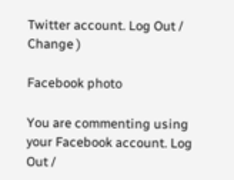Twitter account. Log Out /  Change )

Facebook photo

You are commenting using your Facebook account. Log Out /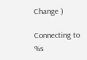Change )

Connecting to %s